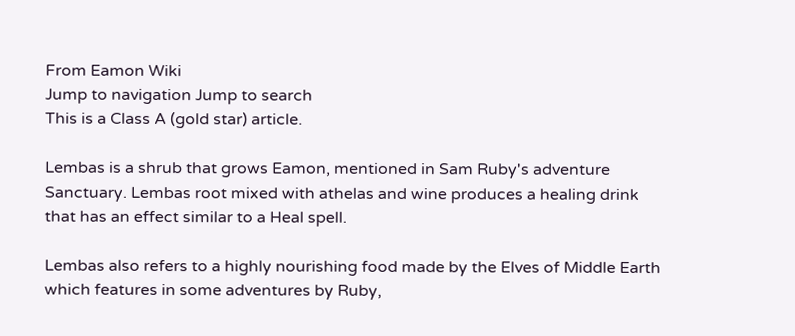From Eamon Wiki
Jump to navigation Jump to search
This is a Class A (gold star) article.

Lembas is a shrub that grows Eamon, mentioned in Sam Ruby's adventure Sanctuary. Lembas root mixed with athelas and wine produces a healing drink that has an effect similar to a Heal spell.

Lembas also refers to a highly nourishing food made by the Elves of Middle Earth which features in some adventures by Ruby,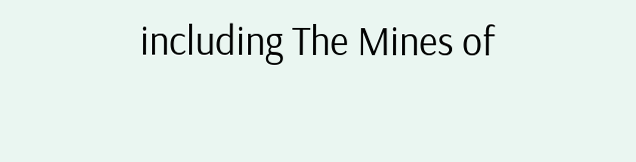including The Mines of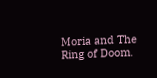Moria and The Ring of Doom.